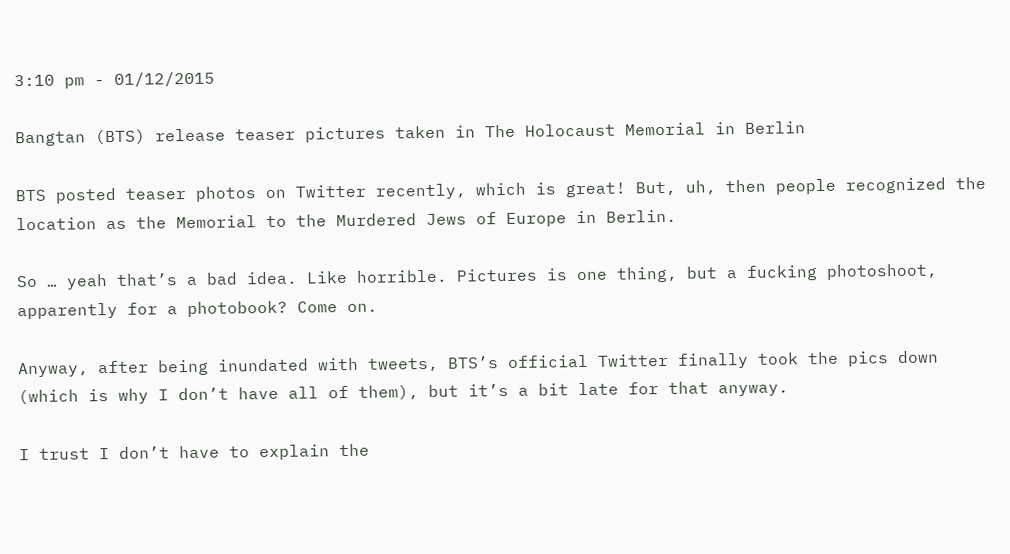3:10 pm - 01/12/2015

Bangtan (BTS) release teaser pictures taken in The Holocaust Memorial in Berlin

BTS posted teaser photos on Twitter recently, which is great! But, uh, then people recognized the location as the Memorial to the Murdered Jews of Europe in Berlin.

So … yeah that’s a bad idea. Like horrible. Pictures is one thing, but a fucking photoshoot, apparently for a photobook? Come on.

Anyway, after being inundated with tweets, BTS’s official Twitter finally took the pics down (which is why I don’t have all of them), but it’s a bit late for that anyway.

I trust I don’t have to explain the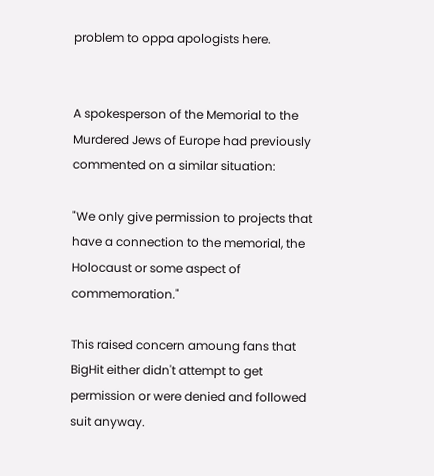problem to oppa apologists here.


A spokesperson of the Memorial to the Murdered Jews of Europe had previously commented on a similar situation:

"We only give permission to projects that have a connection to the memorial, the Holocaust or some aspect of commemoration."

This raised concern amoung fans that BigHit either didn't attempt to get permission or were denied and followed suit anyway.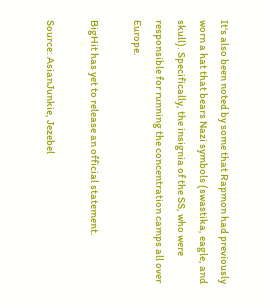It's also been noted by some that Rapmon had previously worn a hat that bears Nazi symbols (swastika, eagle, and skull). Specifically, the insignia of the SS, who were responsible for running the concentration camps all over Europe.

BigHit has yet to release an official statement.

Source: AsianJunkie, Jezebel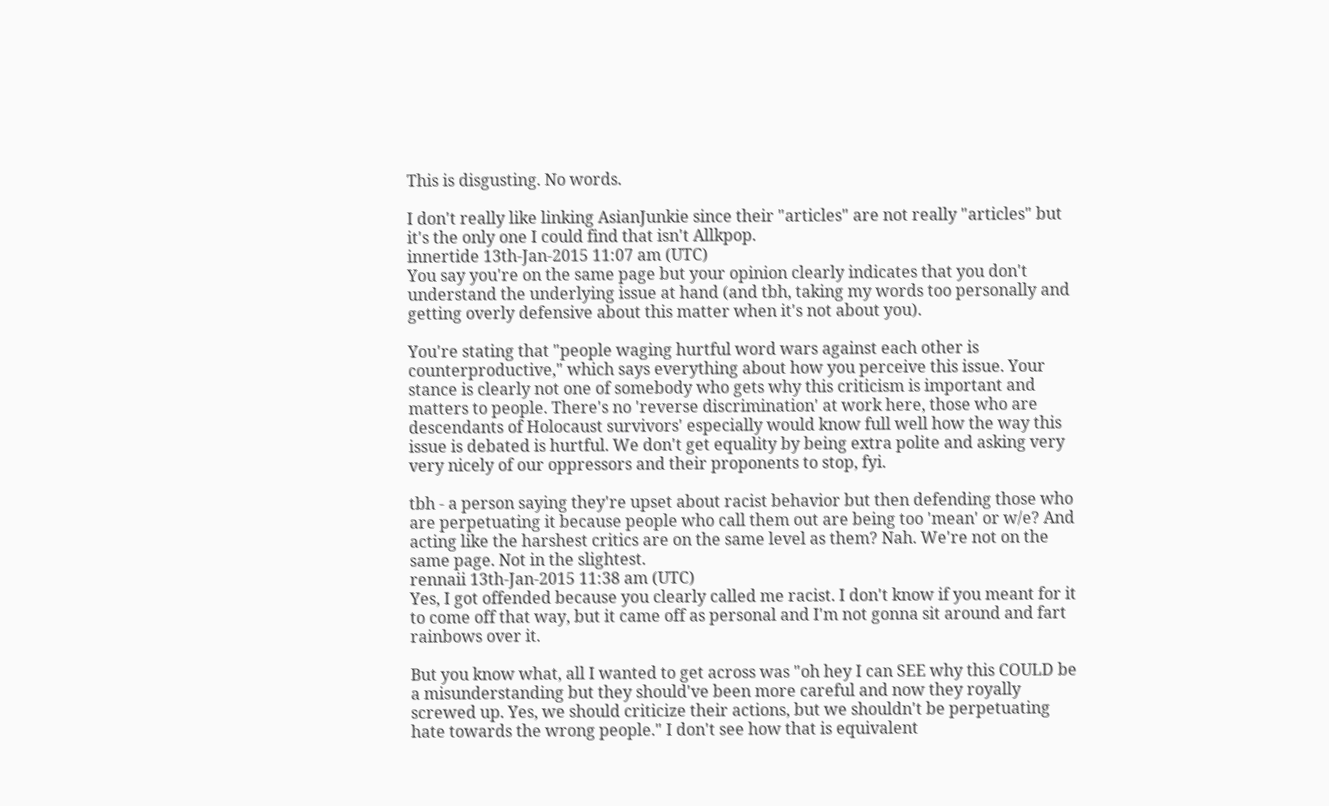This is disgusting. No words.

I don't really like linking AsianJunkie since their "articles" are not really "articles" but it's the only one I could find that isn't Allkpop.
innertide 13th-Jan-2015 11:07 am (UTC)
You say you're on the same page but your opinion clearly indicates that you don't understand the underlying issue at hand (and tbh, taking my words too personally and getting overly defensive about this matter when it's not about you).

You're stating that "people waging hurtful word wars against each other is counterproductive," which says everything about how you perceive this issue. Your stance is clearly not one of somebody who gets why this criticism is important and matters to people. There's no 'reverse discrimination' at work here, those who are descendants of Holocaust survivors' especially would know full well how the way this issue is debated is hurtful. We don't get equality by being extra polite and asking very very nicely of our oppressors and their proponents to stop, fyi.

tbh - a person saying they're upset about racist behavior but then defending those who are perpetuating it because people who call them out are being too 'mean' or w/e? And acting like the harshest critics are on the same level as them? Nah. We're not on the same page. Not in the slightest.
rennaii 13th-Jan-2015 11:38 am (UTC)
Yes, I got offended because you clearly called me racist. I don't know if you meant for it to come off that way, but it came off as personal and I'm not gonna sit around and fart rainbows over it.

But you know what, all I wanted to get across was "oh hey I can SEE why this COULD be a misunderstanding but they should've been more careful and now they royally screwed up. Yes, we should criticize their actions, but we shouldn't be perpetuating hate towards the wrong people." I don't see how that is equivalent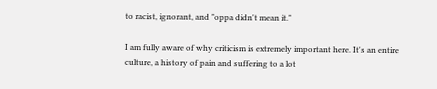to racist, ignorant, and "oppa didn't mean it."

I am fully aware of why criticism is extremely important here. It's an entire culture, a history of pain and suffering to a lot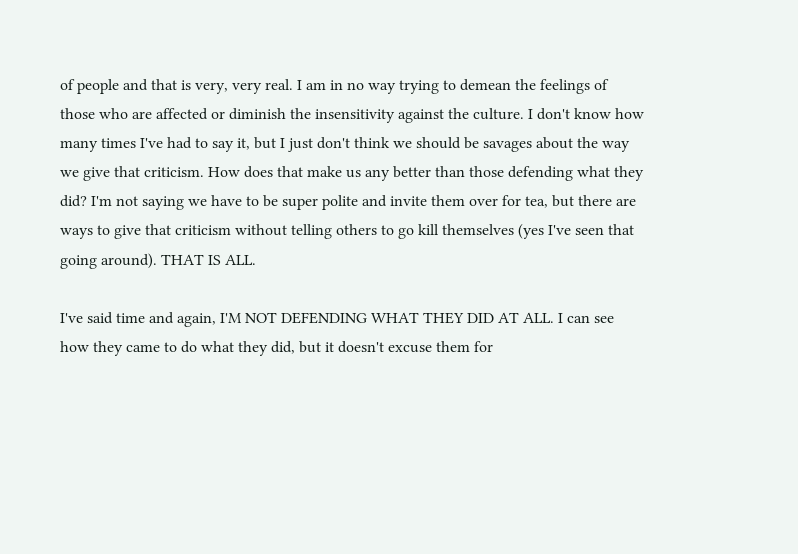of people and that is very, very real. I am in no way trying to demean the feelings of those who are affected or diminish the insensitivity against the culture. I don't know how many times I've had to say it, but I just don't think we should be savages about the way we give that criticism. How does that make us any better than those defending what they did? I'm not saying we have to be super polite and invite them over for tea, but there are ways to give that criticism without telling others to go kill themselves (yes I've seen that going around). THAT IS ALL.

I've said time and again, I'M NOT DEFENDING WHAT THEY DID AT ALL. I can see how they came to do what they did, but it doesn't excuse them for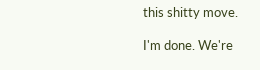this shitty move.

I'm done. We're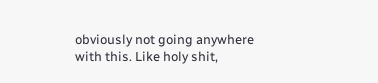obviously not going anywhere with this. Like holy shit,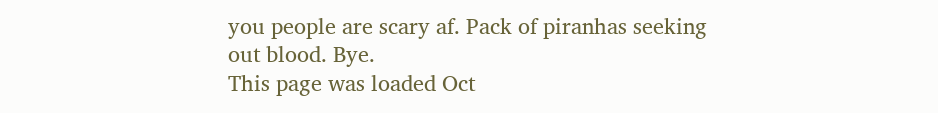you people are scary af. Pack of piranhas seeking out blood. Bye.
This page was loaded Oct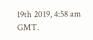19th 2019, 4:58 am GMT.